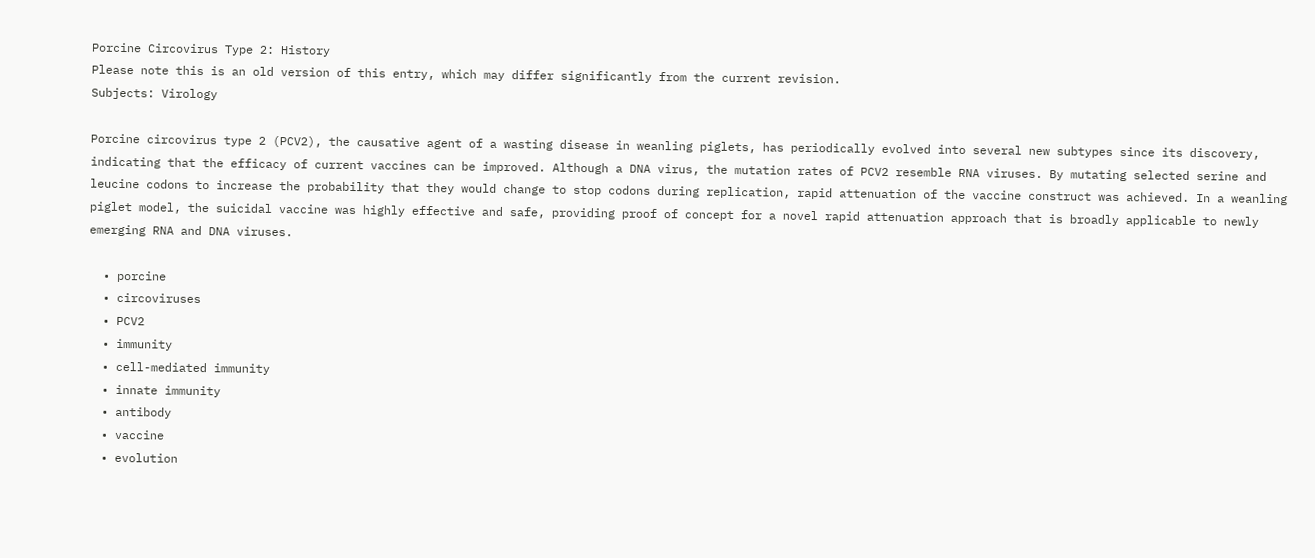Porcine Circovirus Type 2: History
Please note this is an old version of this entry, which may differ significantly from the current revision.
Subjects: Virology

Porcine circovirus type 2 (PCV2), the causative agent of a wasting disease in weanling piglets, has periodically evolved into several new subtypes since its discovery, indicating that the efficacy of current vaccines can be improved. Although a DNA virus, the mutation rates of PCV2 resemble RNA viruses. By mutating selected serine and leucine codons to increase the probability that they would change to stop codons during replication, rapid attenuation of the vaccine construct was achieved. In a weanling piglet model, the suicidal vaccine was highly effective and safe, providing proof of concept for a novel rapid attenuation approach that is broadly applicable to newly emerging RNA and DNA viruses.

  • porcine
  • circoviruses
  • PCV2
  • immunity
  • cell-mediated immunity
  • innate immunity
  • antibody
  • vaccine
  • evolution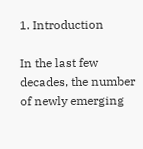1. Introduction

In the last few decades, the number of newly emerging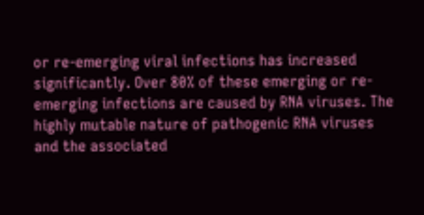or re-emerging viral infections has increased significantly. Over 80% of these emerging or re-emerging infections are caused by RNA viruses. The highly mutable nature of pathogenic RNA viruses and the associated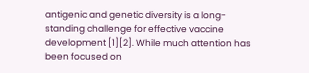antigenic and genetic diversity is a long-standing challenge for effective vaccine development [1][2]. While much attention has been focused on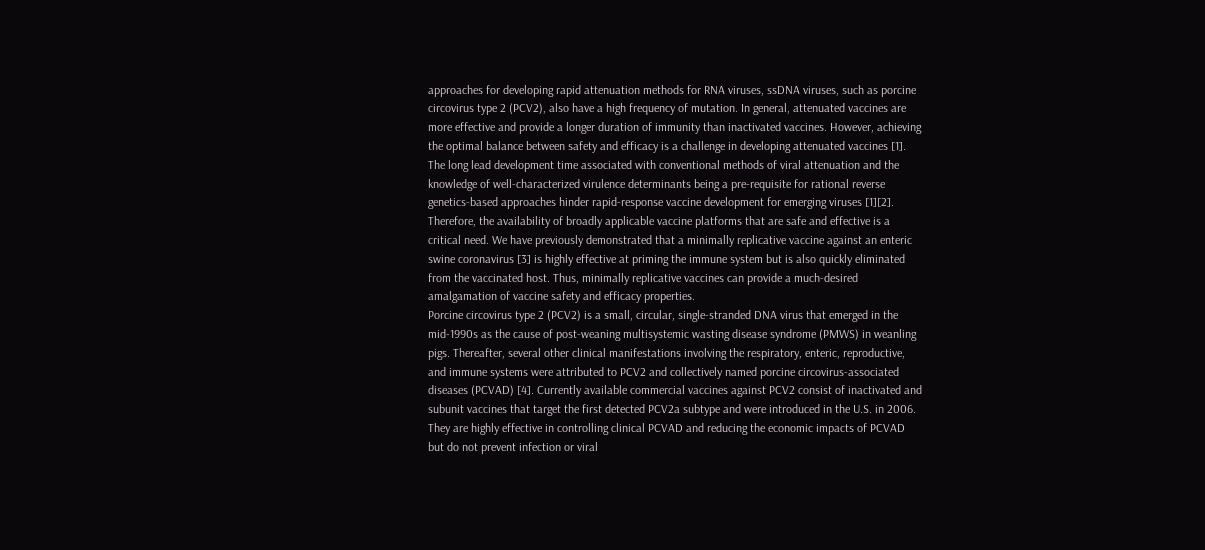approaches for developing rapid attenuation methods for RNA viruses, ssDNA viruses, such as porcine circovirus type 2 (PCV2), also have a high frequency of mutation. In general, attenuated vaccines are more effective and provide a longer duration of immunity than inactivated vaccines. However, achieving the optimal balance between safety and efficacy is a challenge in developing attenuated vaccines [1]. The long lead development time associated with conventional methods of viral attenuation and the knowledge of well-characterized virulence determinants being a pre-requisite for rational reverse genetics-based approaches hinder rapid-response vaccine development for emerging viruses [1][2]. Therefore, the availability of broadly applicable vaccine platforms that are safe and effective is a critical need. We have previously demonstrated that a minimally replicative vaccine against an enteric swine coronavirus [3] is highly effective at priming the immune system but is also quickly eliminated from the vaccinated host. Thus, minimally replicative vaccines can provide a much-desired amalgamation of vaccine safety and efficacy properties.
Porcine circovirus type 2 (PCV2) is a small, circular, single-stranded DNA virus that emerged in the mid-1990s as the cause of post-weaning multisystemic wasting disease syndrome (PMWS) in weanling pigs. Thereafter, several other clinical manifestations involving the respiratory, enteric, reproductive, and immune systems were attributed to PCV2 and collectively named porcine circovirus-associated diseases (PCVAD) [4]. Currently available commercial vaccines against PCV2 consist of inactivated and subunit vaccines that target the first detected PCV2a subtype and were introduced in the U.S. in 2006. They are highly effective in controlling clinical PCVAD and reducing the economic impacts of PCVAD but do not prevent infection or viral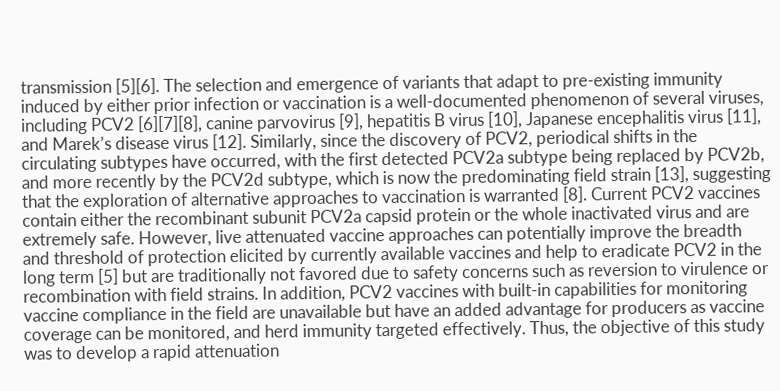transmission [5][6]. The selection and emergence of variants that adapt to pre-existing immunity induced by either prior infection or vaccination is a well-documented phenomenon of several viruses, including PCV2 [6][7][8], canine parvovirus [9], hepatitis B virus [10], Japanese encephalitis virus [11], and Marek’s disease virus [12]. Similarly, since the discovery of PCV2, periodical shifts in the circulating subtypes have occurred, with the first detected PCV2a subtype being replaced by PCV2b, and more recently by the PCV2d subtype, which is now the predominating field strain [13], suggesting that the exploration of alternative approaches to vaccination is warranted [8]. Current PCV2 vaccines contain either the recombinant subunit PCV2a capsid protein or the whole inactivated virus and are extremely safe. However, live attenuated vaccine approaches can potentially improve the breadth and threshold of protection elicited by currently available vaccines and help to eradicate PCV2 in the long term [5] but are traditionally not favored due to safety concerns such as reversion to virulence or recombination with field strains. In addition, PCV2 vaccines with built-in capabilities for monitoring vaccine compliance in the field are unavailable but have an added advantage for producers as vaccine coverage can be monitored, and herd immunity targeted effectively. Thus, the objective of this study was to develop a rapid attenuation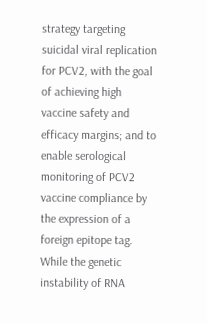strategy targeting suicidal viral replication for PCV2, with the goal of achieving high vaccine safety and efficacy margins; and to enable serological monitoring of PCV2 vaccine compliance by the expression of a foreign epitope tag.
While the genetic instability of RNA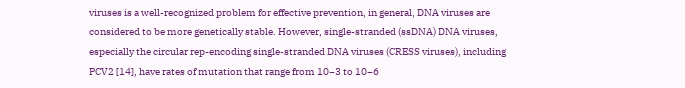viruses is a well-recognized problem for effective prevention, in general, DNA viruses are considered to be more genetically stable. However, single-stranded (ssDNA) DNA viruses, especially the circular rep-encoding single-stranded DNA viruses (CRESS viruses), including PCV2 [14], have rates of mutation that range from 10−3 to 10−6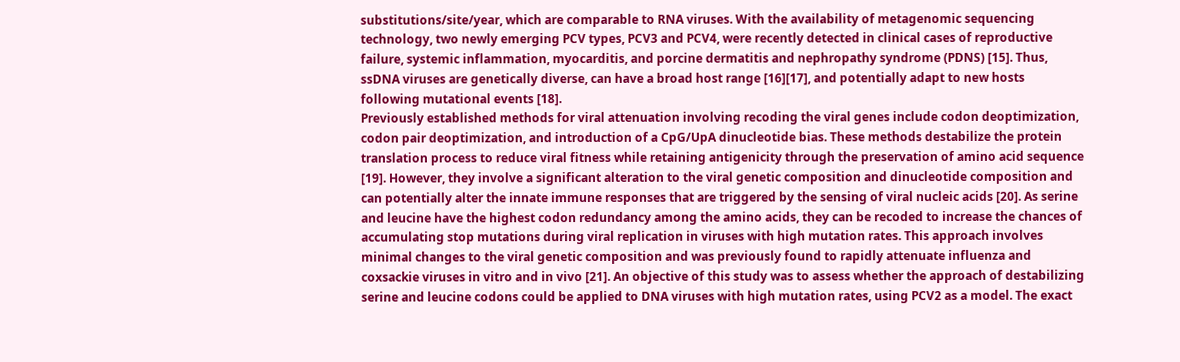substitutions/site/year, which are comparable to RNA viruses. With the availability of metagenomic sequencing technology, two newly emerging PCV types, PCV3 and PCV4, were recently detected in clinical cases of reproductive failure, systemic inflammation, myocarditis, and porcine dermatitis and nephropathy syndrome (PDNS) [15]. Thus, ssDNA viruses are genetically diverse, can have a broad host range [16][17], and potentially adapt to new hosts following mutational events [18].
Previously established methods for viral attenuation involving recoding the viral genes include codon deoptimization, codon pair deoptimization, and introduction of a CpG/UpA dinucleotide bias. These methods destabilize the protein translation process to reduce viral fitness while retaining antigenicity through the preservation of amino acid sequence [19]. However, they involve a significant alteration to the viral genetic composition and dinucleotide composition and can potentially alter the innate immune responses that are triggered by the sensing of viral nucleic acids [20]. As serine and leucine have the highest codon redundancy among the amino acids, they can be recoded to increase the chances of accumulating stop mutations during viral replication in viruses with high mutation rates. This approach involves minimal changes to the viral genetic composition and was previously found to rapidly attenuate influenza and coxsackie viruses in vitro and in vivo [21]. An objective of this study was to assess whether the approach of destabilizing serine and leucine codons could be applied to DNA viruses with high mutation rates, using PCV2 as a model. The exact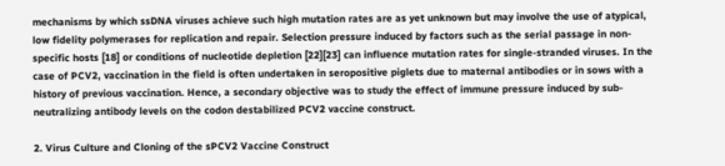mechanisms by which ssDNA viruses achieve such high mutation rates are as yet unknown but may involve the use of atypical, low fidelity polymerases for replication and repair. Selection pressure induced by factors such as the serial passage in non-specific hosts [18] or conditions of nucleotide depletion [22][23] can influence mutation rates for single-stranded viruses. In the case of PCV2, vaccination in the field is often undertaken in seropositive piglets due to maternal antibodies or in sows with a history of previous vaccination. Hence, a secondary objective was to study the effect of immune pressure induced by sub-neutralizing antibody levels on the codon destabilized PCV2 vaccine construct.

2. Virus Culture and Cloning of the sPCV2 Vaccine Construct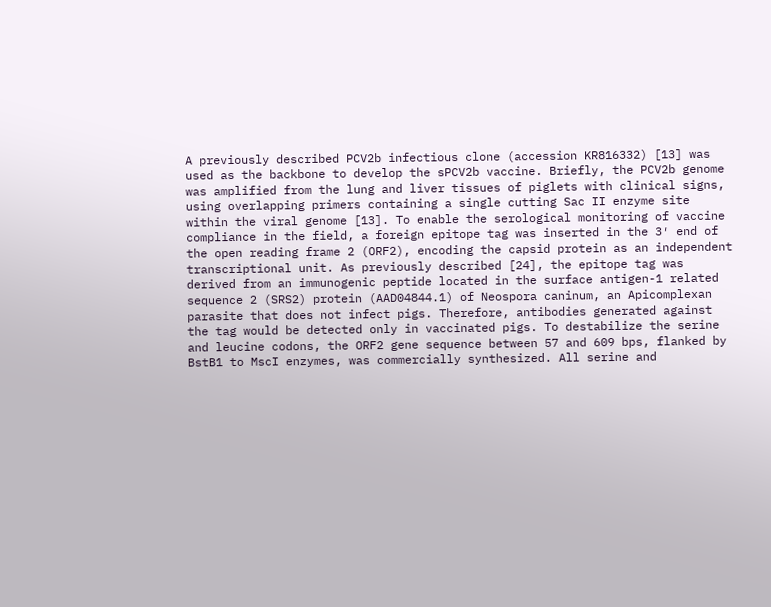A previously described PCV2b infectious clone (accession KR816332) [13] was used as the backbone to develop the sPCV2b vaccine. Briefly, the PCV2b genome was amplified from the lung and liver tissues of piglets with clinical signs, using overlapping primers containing a single cutting Sac II enzyme site within the viral genome [13]. To enable the serological monitoring of vaccine compliance in the field, a foreign epitope tag was inserted in the 3′ end of the open reading frame 2 (ORF2), encoding the capsid protein as an independent transcriptional unit. As previously described [24], the epitope tag was derived from an immunogenic peptide located in the surface antigen-1 related sequence 2 (SRS2) protein (AAD04844.1) of Neospora caninum, an Apicomplexan parasite that does not infect pigs. Therefore, antibodies generated against the tag would be detected only in vaccinated pigs. To destabilize the serine and leucine codons, the ORF2 gene sequence between 57 and 609 bps, flanked by BstB1 to MscI enzymes, was commercially synthesized. All serine and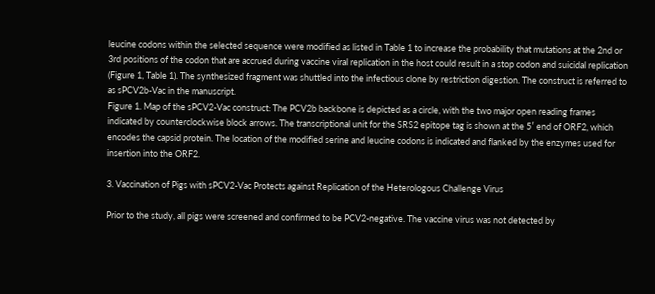leucine codons within the selected sequence were modified as listed in Table 1 to increase the probability that mutations at the 2nd or 3rd positions of the codon that are accrued during vaccine viral replication in the host could result in a stop codon and suicidal replication (Figure 1, Table 1). The synthesized fragment was shuttled into the infectious clone by restriction digestion. The construct is referred to as sPCV2b-Vac in the manuscript.
Figure 1. Map of the sPCV2-Vac construct: The PCV2b backbone is depicted as a circle, with the two major open reading frames indicated by counterclockwise block arrows. The transcriptional unit for the SRS2 epitope tag is shown at the 5′ end of ORF2, which encodes the capsid protein. The location of the modified serine and leucine codons is indicated and flanked by the enzymes used for insertion into the ORF2.

3. Vaccination of Pigs with sPCV2-Vac Protects against Replication of the Heterologous Challenge Virus

Prior to the study, all pigs were screened and confirmed to be PCV2-negative. The vaccine virus was not detected by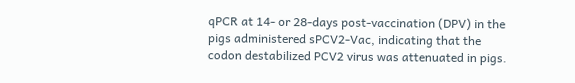qPCR at 14- or 28-days post-vaccination (DPV) in the pigs administered sPCV2-Vac, indicating that the codon destabilized PCV2 virus was attenuated in pigs.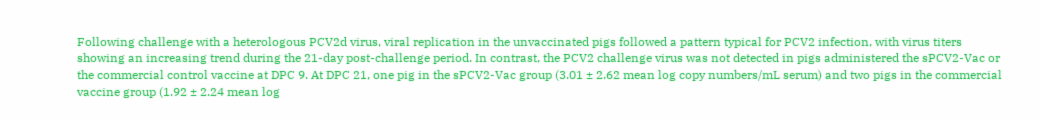Following challenge with a heterologous PCV2d virus, viral replication in the unvaccinated pigs followed a pattern typical for PCV2 infection, with virus titers showing an increasing trend during the 21-day post-challenge period. In contrast, the PCV2 challenge virus was not detected in pigs administered the sPCV2-Vac or the commercial control vaccine at DPC 9. At DPC 21, one pig in the sPCV2-Vac group (3.01 ± 2.62 mean log copy numbers/mL serum) and two pigs in the commercial vaccine group (1.92 ± 2.24 mean log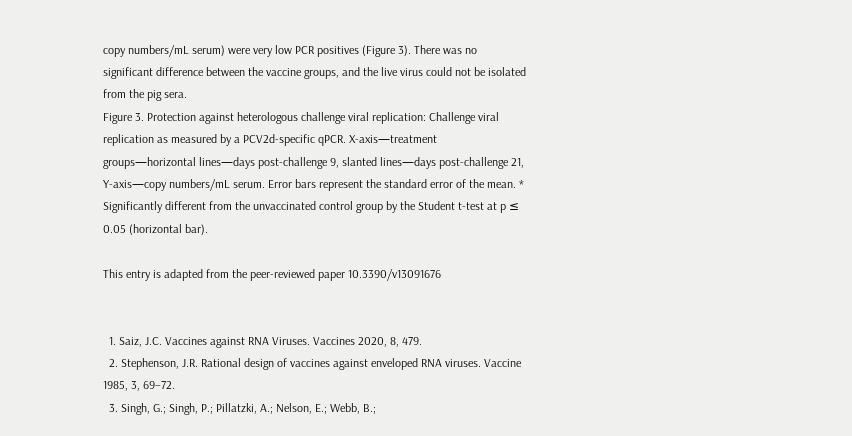copy numbers/mL serum) were very low PCR positives (Figure 3). There was no significant difference between the vaccine groups, and the live virus could not be isolated from the pig sera.
Figure 3. Protection against heterologous challenge viral replication: Challenge viral replication as measured by a PCV2d-specific qPCR. X-axis—treatment groups—horizontal lines—days post-challenge 9, slanted lines—days post-challenge 21, Y-axis—copy numbers/mL serum. Error bars represent the standard error of the mean. * Significantly different from the unvaccinated control group by the Student t-test at p ≤ 0.05 (horizontal bar).

This entry is adapted from the peer-reviewed paper 10.3390/v13091676


  1. Saiz, J.C. Vaccines against RNA Viruses. Vaccines 2020, 8, 479.
  2. Stephenson, J.R. Rational design of vaccines against enveloped RNA viruses. Vaccine 1985, 3, 69–72.
  3. Singh, G.; Singh, P.; Pillatzki, A.; Nelson, E.; Webb, B.;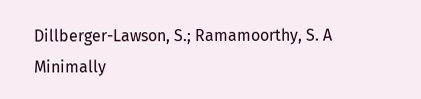Dillberger-Lawson, S.; Ramamoorthy, S. A Minimally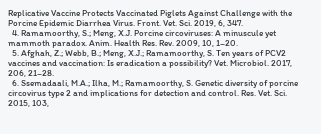Replicative Vaccine Protects Vaccinated Piglets Against Challenge with the Porcine Epidemic Diarrhea Virus. Front. Vet. Sci. 2019, 6, 347.
  4. Ramamoorthy, S.; Meng, X.J. Porcine circoviruses: A minuscule yet mammoth paradox. Anim. Health Res. Rev. 2009, 10, 1–20.
  5. Afghah, Z.; Webb, B.; Meng, X.J.; Ramamoorthy, S. Ten years of PCV2 vaccines and vaccination: Is eradication a possibility? Vet. Microbiol. 2017, 206, 21–28.
  6. Ssemadaali, M.A.; Ilha, M.; Ramamoorthy, S. Genetic diversity of porcine circovirus type 2 and implications for detection and control. Res. Vet. Sci. 2015, 103,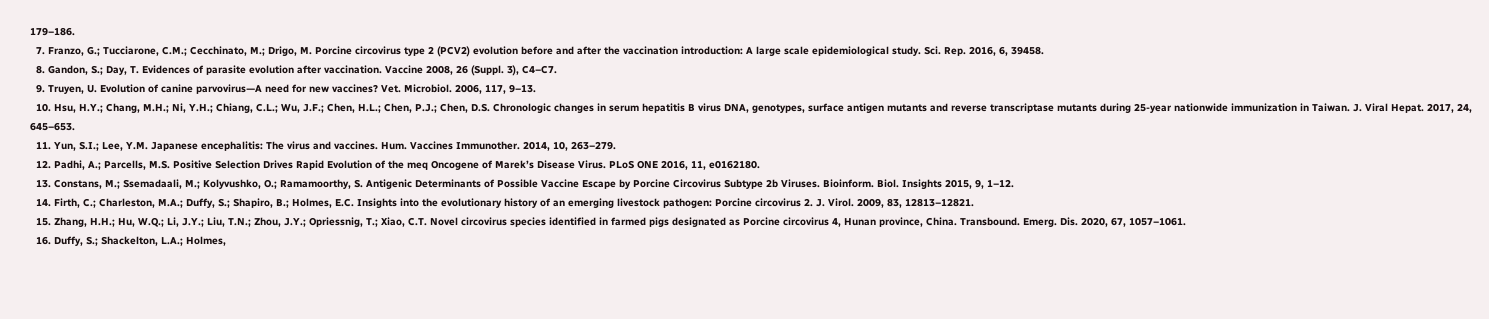179–186.
  7. Franzo, G.; Tucciarone, C.M.; Cecchinato, M.; Drigo, M. Porcine circovirus type 2 (PCV2) evolution before and after the vaccination introduction: A large scale epidemiological study. Sci. Rep. 2016, 6, 39458.
  8. Gandon, S.; Day, T. Evidences of parasite evolution after vaccination. Vaccine 2008, 26 (Suppl. 3), C4–C7.
  9. Truyen, U. Evolution of canine parvovirus—A need for new vaccines? Vet. Microbiol. 2006, 117, 9–13.
  10. Hsu, H.Y.; Chang, M.H.; Ni, Y.H.; Chiang, C.L.; Wu, J.F.; Chen, H.L.; Chen, P.J.; Chen, D.S. Chronologic changes in serum hepatitis B virus DNA, genotypes, surface antigen mutants and reverse transcriptase mutants during 25-year nationwide immunization in Taiwan. J. Viral Hepat. 2017, 24, 645–653.
  11. Yun, S.I.; Lee, Y.M. Japanese encephalitis: The virus and vaccines. Hum. Vaccines Immunother. 2014, 10, 263–279.
  12. Padhi, A.; Parcells, M.S. Positive Selection Drives Rapid Evolution of the meq Oncogene of Marek’s Disease Virus. PLoS ONE 2016, 11, e0162180.
  13. Constans, M.; Ssemadaali, M.; Kolyvushko, O.; Ramamoorthy, S. Antigenic Determinants of Possible Vaccine Escape by Porcine Circovirus Subtype 2b Viruses. Bioinform. Biol. Insights 2015, 9, 1–12.
  14. Firth, C.; Charleston, M.A.; Duffy, S.; Shapiro, B.; Holmes, E.C. Insights into the evolutionary history of an emerging livestock pathogen: Porcine circovirus 2. J. Virol. 2009, 83, 12813–12821.
  15. Zhang, H.H.; Hu, W.Q.; Li, J.Y.; Liu, T.N.; Zhou, J.Y.; Opriessnig, T.; Xiao, C.T. Novel circovirus species identified in farmed pigs designated as Porcine circovirus 4, Hunan province, China. Transbound. Emerg. Dis. 2020, 67, 1057–1061.
  16. Duffy, S.; Shackelton, L.A.; Holmes,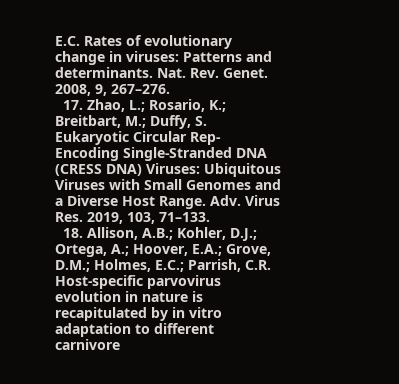E.C. Rates of evolutionary change in viruses: Patterns and determinants. Nat. Rev. Genet. 2008, 9, 267–276.
  17. Zhao, L.; Rosario, K.; Breitbart, M.; Duffy, S. Eukaryotic Circular Rep-Encoding Single-Stranded DNA (CRESS DNA) Viruses: Ubiquitous Viruses with Small Genomes and a Diverse Host Range. Adv. Virus Res. 2019, 103, 71–133.
  18. Allison, A.B.; Kohler, D.J.; Ortega, A.; Hoover, E.A.; Grove, D.M.; Holmes, E.C.; Parrish, C.R. Host-specific parvovirus evolution in nature is recapitulated by in vitro adaptation to different carnivore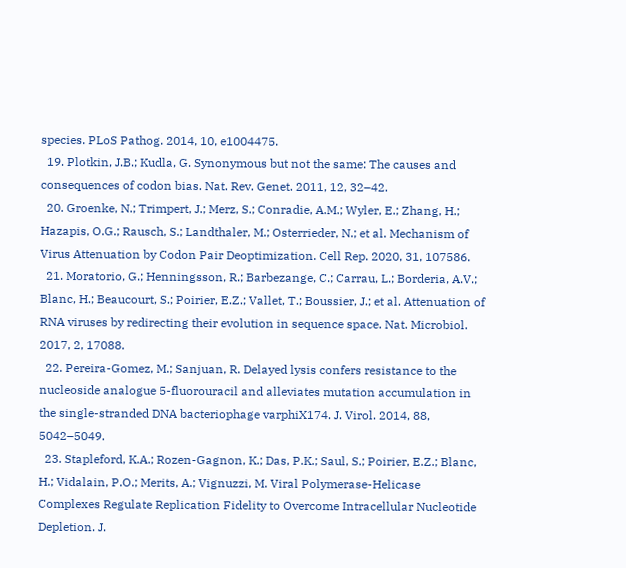species. PLoS Pathog. 2014, 10, e1004475.
  19. Plotkin, J.B.; Kudla, G. Synonymous but not the same: The causes and consequences of codon bias. Nat. Rev. Genet. 2011, 12, 32–42.
  20. Groenke, N.; Trimpert, J.; Merz, S.; Conradie, A.M.; Wyler, E.; Zhang, H.; Hazapis, O.G.; Rausch, S.; Landthaler, M.; Osterrieder, N.; et al. Mechanism of Virus Attenuation by Codon Pair Deoptimization. Cell Rep. 2020, 31, 107586.
  21. Moratorio, G.; Henningsson, R.; Barbezange, C.; Carrau, L.; Borderia, A.V.; Blanc, H.; Beaucourt, S.; Poirier, E.Z.; Vallet, T.; Boussier, J.; et al. Attenuation of RNA viruses by redirecting their evolution in sequence space. Nat. Microbiol. 2017, 2, 17088.
  22. Pereira-Gomez, M.; Sanjuan, R. Delayed lysis confers resistance to the nucleoside analogue 5-fluorouracil and alleviates mutation accumulation in the single-stranded DNA bacteriophage varphiX174. J. Virol. 2014, 88, 5042–5049.
  23. Stapleford, K.A.; Rozen-Gagnon, K.; Das, P.K.; Saul, S.; Poirier, E.Z.; Blanc, H.; Vidalain, P.O.; Merits, A.; Vignuzzi, M. Viral Polymerase-Helicase Complexes Regulate Replication Fidelity to Overcome Intracellular Nucleotide Depletion. J.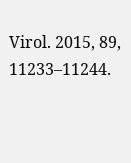Virol. 2015, 89, 11233–11244.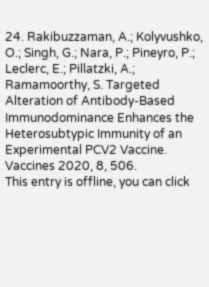24. Rakibuzzaman, A.; Kolyvushko, O.; Singh, G.; Nara, P.; Pineyro, P.; Leclerc, E.; Pillatzki, A.; Ramamoorthy, S. Targeted Alteration of Antibody-Based Immunodominance Enhances the Heterosubtypic Immunity of an Experimental PCV2 Vaccine. Vaccines 2020, 8, 506.
This entry is offline, you can click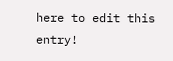here to edit this entry!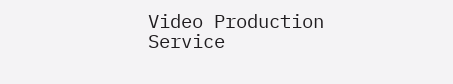Video Production Service